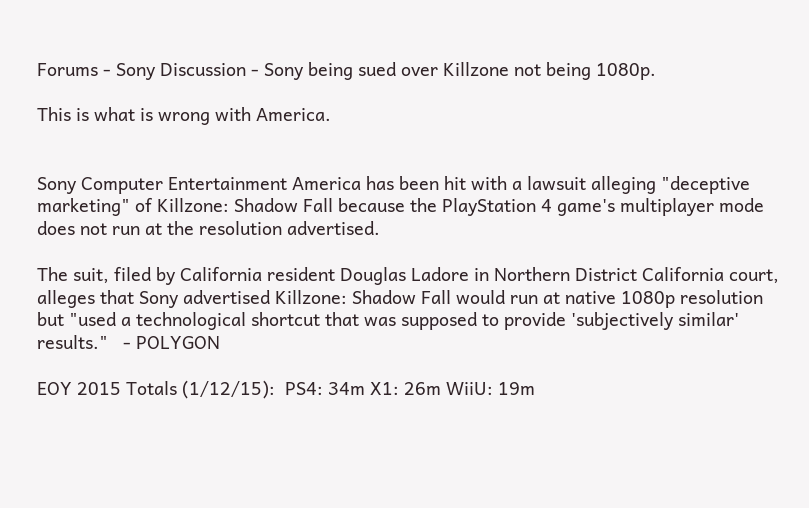Forums - Sony Discussion - Sony being sued over Killzone not being 1080p.

This is what is wrong with America.


Sony Computer Entertainment America has been hit with a lawsuit alleging "deceptive marketing" of Killzone: Shadow Fall because the PlayStation 4 game's multiplayer mode does not run at the resolution advertised.

The suit, filed by California resident Douglas Ladore in Northern District California court, alleges that Sony advertised Killzone: Shadow Fall would run at native 1080p resolution but "used a technological shortcut that was supposed to provide 'subjectively similar' results."   - POLYGON

EOY 2015 Totals (1/12/15):  PS4: 34m X1: 26m WiiU: 19m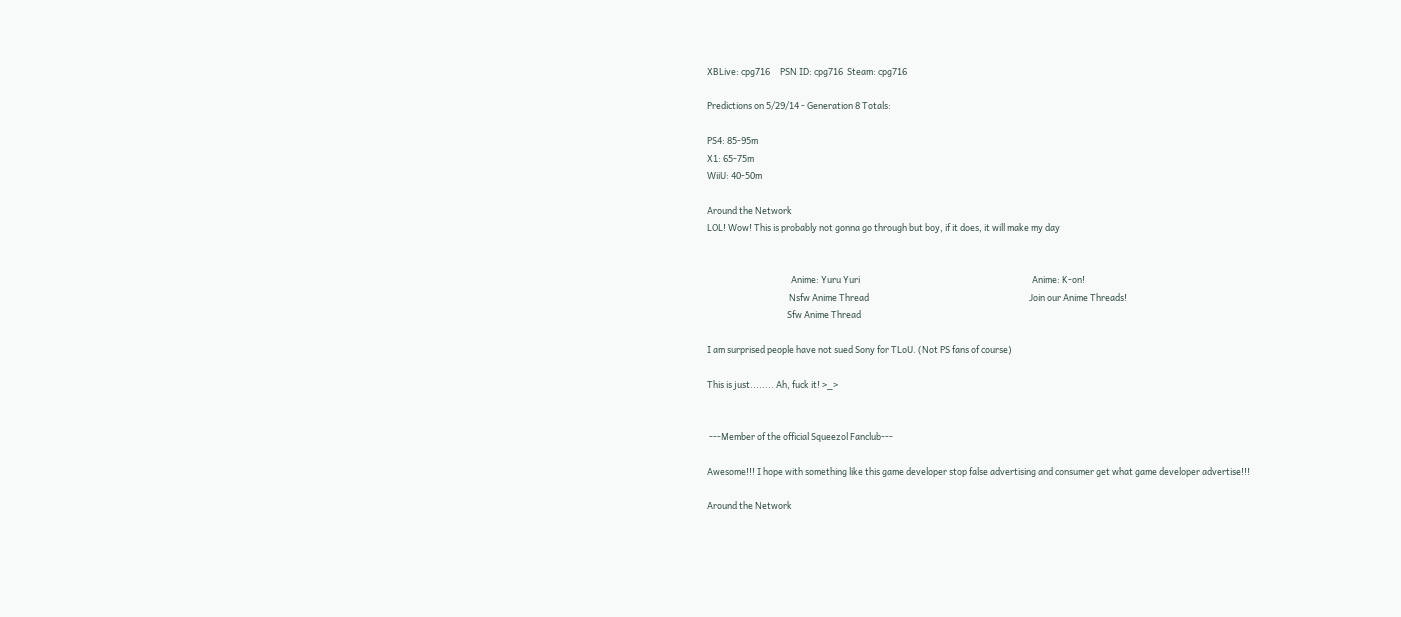XBLive: cpg716     PSN ID: cpg716  Steam: cpg716

Predictions on 5/29/14 - Generation 8 Totals:

PS4: 85-95m
X1: 65-75m
WiiU: 40-50m

Around the Network
LOL! Wow! This is probably not gonna go through but boy, if it does, it will make my day


                                          Anime: Yuru Yuri                                                                                      Anime: K-on!
                                         Nsfw Anime Thread                                                                                Join our Anime Threads!
                                        Sfw Anime Thread

I am surprised people have not sued Sony for TLoU. (Not PS fans of course)

This is just........ Ah, fuck it! >_>


 ---Member of the official Squeezol Fanclub---

Awesome!!! I hope with something like this game developer stop false advertising and consumer get what game developer advertise!!!

Around the Network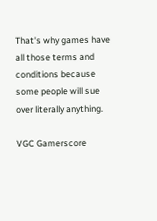That's why games have all those terms and conditions because some people will sue over literally anything.

VGC Gamerscore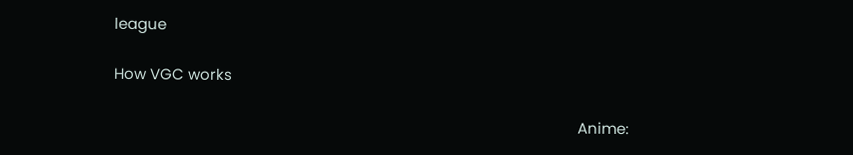league

How VGC works

                                                                                                                    Anime: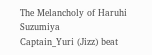The Melancholy of Haruhi Suzumiya                                                                                                                                                                Captain_Yuri (Jizz) beat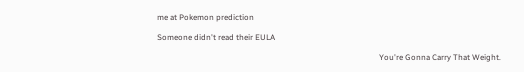me at Pokemon prediction

Someone didn't read their EULA

                                                                                                               You're Gonna Carry That Weight.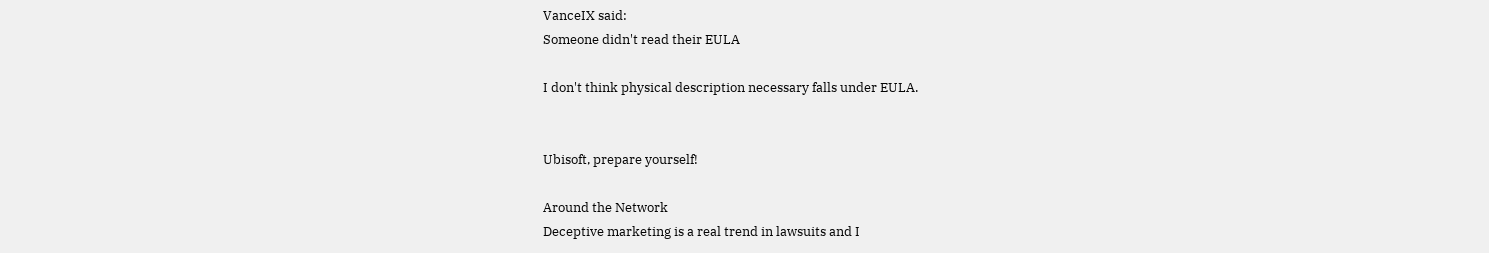VanceIX said:
Someone didn't read their EULA

I don't think physical description necessary falls under EULA.


Ubisoft, prepare yourself!

Around the Network
Deceptive marketing is a real trend in lawsuits and I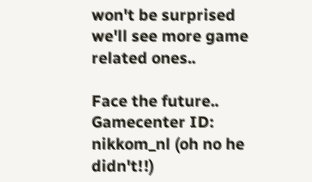won't be surprised we'll see more game related ones..

Face the future.. Gamecenter ID: nikkom_nl (oh no he didn't!!)